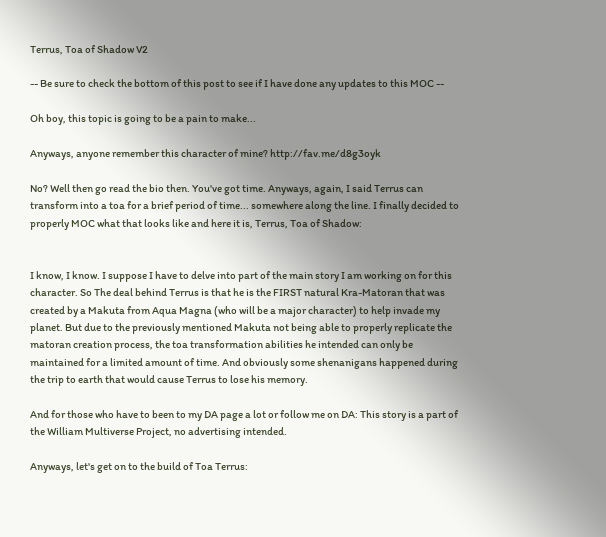Terrus, Toa of Shadow V2

-- Be sure to check the bottom of this post to see if I have done any updates to this MOC --

Oh boy, this topic is going to be a pain to make...

Anyways, anyone remember this character of mine? http://fav.me/d8g3oyk

No? Well then go read the bio then. You've got time. Anyways, again, I said Terrus can transform into a toa for a brief period of time... somewhere along the line. I finally decided to properly MOC what that looks like and here it is, Terrus, Toa of Shadow:


I know, I know. I suppose I have to delve into part of the main story I am working on for this character. So The deal behind Terrus is that he is the FIRST natural Kra-Matoran that was created by a Makuta from Aqua Magna (who will be a major character) to help invade my planet. But due to the previously mentioned Makuta not being able to properly replicate the matoran creation process, the toa transformation abilities he intended can only be maintained for a limited amount of time. And obviously some shenanigans happened during the trip to earth that would cause Terrus to lose his memory.

And for those who have to been to my DA page a lot or follow me on DA: This story is a part of the William Multiverse Project, no advertising intended.

Anyways, let's get on to the build of Toa Terrus: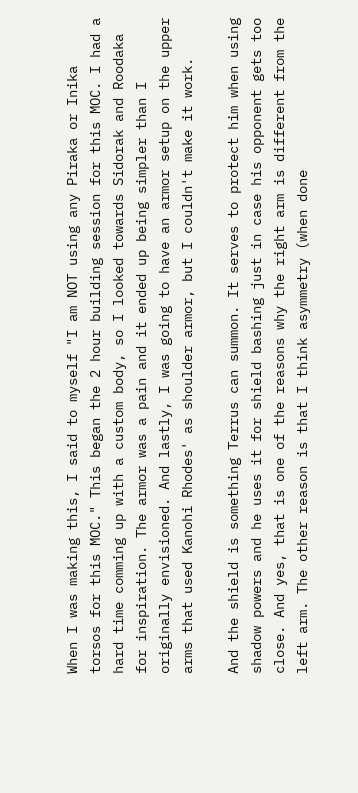When I was making this, I said to myself "I am NOT using any Piraka or Inika torsos for this MOC." This began the 2 hour building session for this MOC. I had a hard time comming up with a custom body, so I looked towards Sidorak and Roodaka for inspiration. The armor was a pain and it ended up being simpler than I originally envisioned. And lastly, I was going to have an armor setup on the upper arms that used Kanohi Rhodes' as shoulder armor, but I couldn't make it work.

And the shield is something Terrus can summon. It serves to protect him when using shadow powers and he uses it for shield bashing just in case his opponent gets too close. And yes, that is one of the reasons why the right arm is different from the left arm. The other reason is that I think asymmetry (when done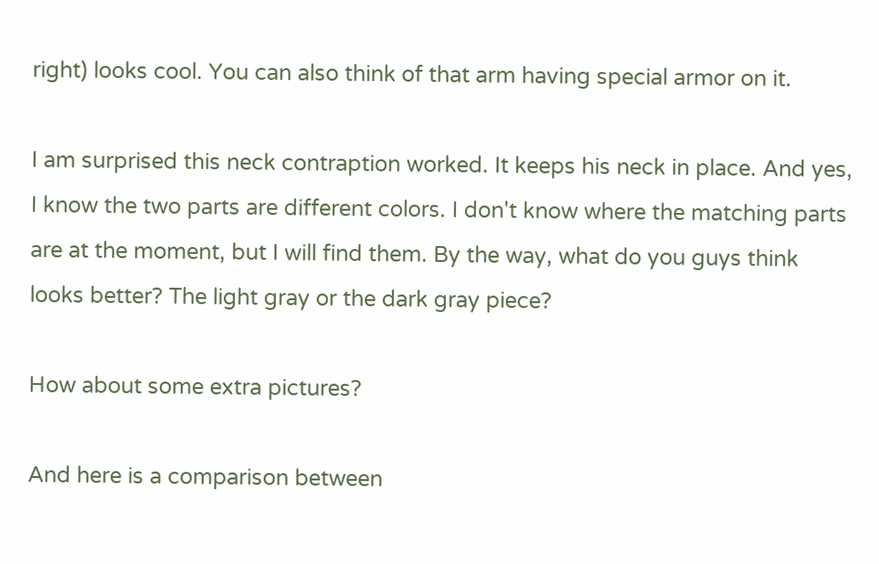right) looks cool. You can also think of that arm having special armor on it.

I am surprised this neck contraption worked. It keeps his neck in place. And yes, I know the two parts are different colors. I don't know where the matching parts are at the moment, but I will find them. By the way, what do you guys think looks better? The light gray or the dark gray piece?

How about some extra pictures?

And here is a comparison between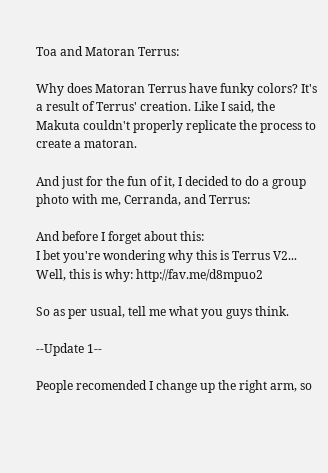Toa and Matoran Terrus:

Why does Matoran Terrus have funky colors? It's a result of Terrus' creation. Like I said, the Makuta couldn't properly replicate the process to create a matoran.

And just for the fun of it, I decided to do a group photo with me, Cerranda, and Terrus:

And before I forget about this:
I bet you're wondering why this is Terrus V2... Well, this is why: http://fav.me/d8mpuo2

So as per usual, tell me what you guys think.

--Update 1--

People recomended I change up the right arm, so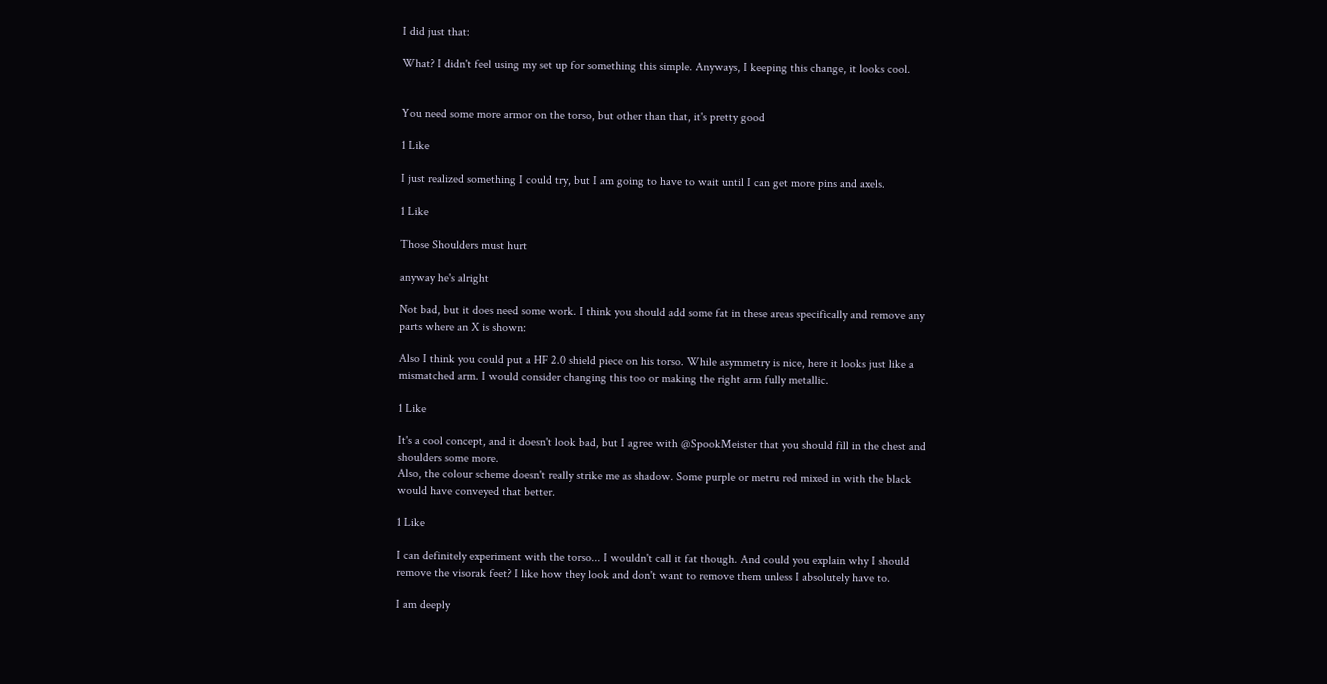I did just that:

What? I didn't feel using my set up for something this simple. Anyways, I keeping this change, it looks cool.


You need some more armor on the torso, but other than that, it's pretty good

1 Like

I just realized something I could try, but I am going to have to wait until I can get more pins and axels.

1 Like

Those Shoulders must hurt

anyway he's alright

Not bad, but it does need some work. I think you should add some fat in these areas specifically and remove any parts where an X is shown:

Also I think you could put a HF 2.0 shield piece on his torso. While asymmetry is nice, here it looks just like a mismatched arm. I would consider changing this too or making the right arm fully metallic.

1 Like

It's a cool concept, and it doesn't look bad, but I agree with @SpookMeister that you should fill in the chest and shoulders some more.
Also, the colour scheme doesn't really strike me as shadow. Some purple or metru red mixed in with the black would have conveyed that better.

1 Like

I can definitely experiment with the torso... I wouldn't call it fat though. And could you explain why I should remove the visorak feet? I like how they look and don't want to remove them unless I absolutely have to.

I am deeply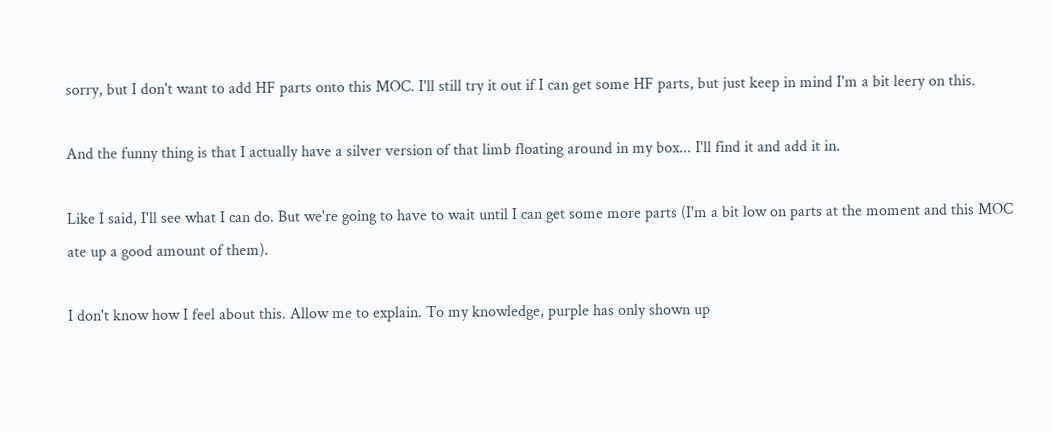sorry, but I don't want to add HF parts onto this MOC. I'll still try it out if I can get some HF parts, but just keep in mind I'm a bit leery on this.

And the funny thing is that I actually have a silver version of that limb floating around in my box... I'll find it and add it in.

Like I said, I'll see what I can do. But we're going to have to wait until I can get some more parts (I'm a bit low on parts at the moment and this MOC ate up a good amount of them).

I don't know how I feel about this. Allow me to explain. To my knowledge, purple has only shown up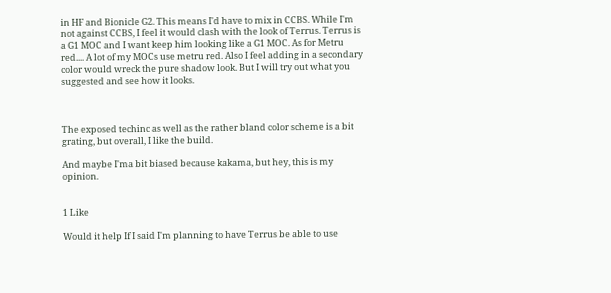in HF and Bionicle G2. This means I'd have to mix in CCBS. While I'm not against CCBS, I feel it would clash with the look of Terrus. Terrus is a G1 MOC and I want keep him looking like a G1 MOC. As for Metru red.... A lot of my MOCs use metru red. Also I feel adding in a secondary color would wreck the pure shadow look. But I will try out what you suggested and see how it looks.



The exposed techinc as well as the rather bland color scheme is a bit grating, but overall, I like the build.

And maybe I'ma bit biased because kakama, but hey, this is my opinion.


1 Like

Would it help If I said I'm planning to have Terrus be able to use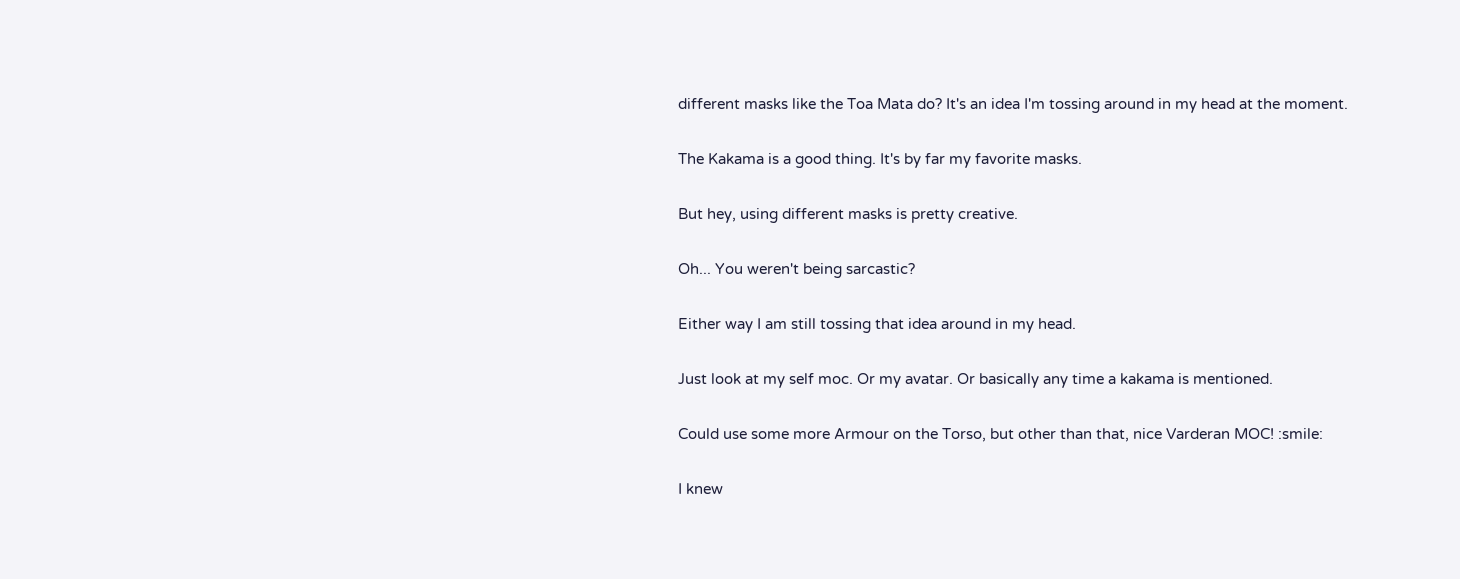different masks like the Toa Mata do? It's an idea I'm tossing around in my head at the moment.

The Kakama is a good thing. It's by far my favorite masks.

But hey, using different masks is pretty creative.

Oh... You weren't being sarcastic?

Either way I am still tossing that idea around in my head.

Just look at my self moc. Or my avatar. Or basically any time a kakama is mentioned.

Could use some more Armour on the Torso, but other than that, nice Varderan MOC! :smile:

I knew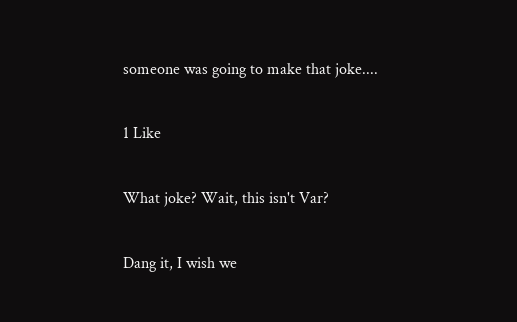someone was going to make that joke....

1 Like

What joke? Wait, this isn't Var?

Dang it, I wish we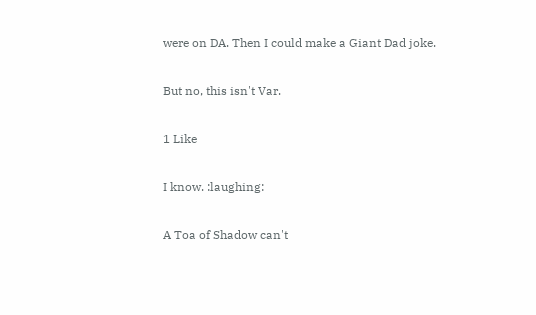were on DA. Then I could make a Giant Dad joke.

But no, this isn't Var.

1 Like

I know. :laughing:

A Toa of Shadow can't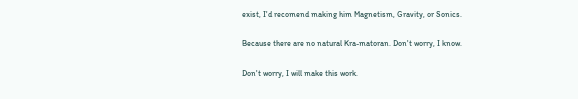exist, I'd recomend making him Magnetism, Gravity, or Sonics.

Because there are no natural Kra-matoran. Don't worry, I know.

Don't worry, I will make this work.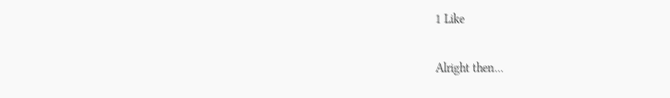1 Like

Alright then...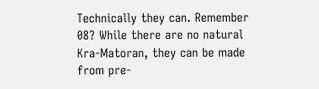Technically they can. Remember 08? While there are no natural Kra-Matoran, they can be made from pre-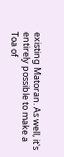existing Matoran. As well, it's entirely possible to make a Toa of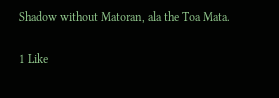Shadow without Matoran, ala the Toa Mata.

1 Like